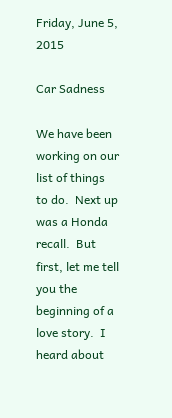Friday, June 5, 2015

Car Sadness

We have been working on our list of things to do.  Next up was a Honda recall.  But first, let me tell you the beginning of a love story.  I heard about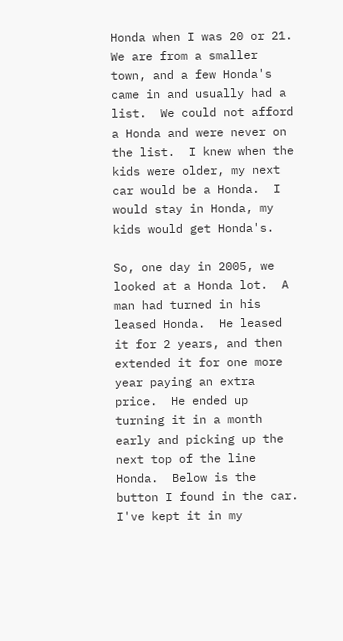Honda when I was 20 or 21.  We are from a smaller town, and a few Honda's came in and usually had a list.  We could not afford a Honda and were never on the list.  I knew when the kids were older, my next car would be a Honda.  I would stay in Honda, my kids would get Honda's.

So, one day in 2005, we looked at a Honda lot.  A man had turned in his leased Honda.  He leased it for 2 years, and then extended it for one more year paying an extra price.  He ended up turning it in a month early and picking up the next top of the line Honda.  Below is the button I found in the car.  I've kept it in my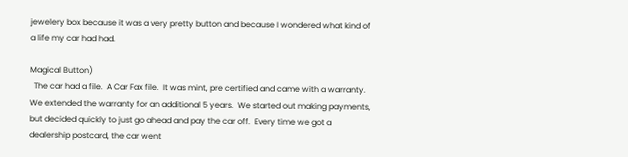jewelery box because it was a very pretty button and because I wondered what kind of a life my car had had.

Magical Button)
  The car had a file.  A Car Fax file.  It was mint, pre certified and came with a warranty.  We extended the warranty for an additional 5 years.  We started out making payments, but decided quickly to just go ahead and pay the car off.  Every time we got a dealership postcard, the car went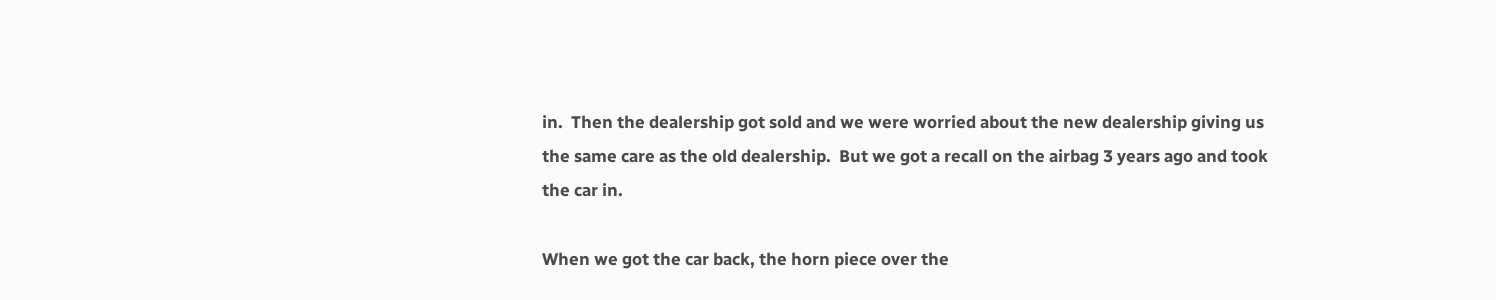in.  Then the dealership got sold and we were worried about the new dealership giving us the same care as the old dealership.  But we got a recall on the airbag 3 years ago and took the car in.

When we got the car back, the horn piece over the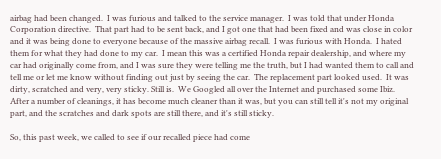airbag had been changed.  I was furious and talked to the service manager.  I was told that under Honda Corporation directive.  That part had to be sent back, and I got one that had been fixed and was close in color and it was being done to everyone because of the massive airbag recall.  I was furious with Honda.  I hated them for what they had done to my car.  I mean this was a certified Honda repair dealership, and where my car had originally come from, and I was sure they were telling me the truth, but I had wanted them to call and tell me or let me know without finding out just by seeing the car.  The replacement part looked used.  It was dirty, scratched and very, very sticky. Still is.  We Googled all over the Internet and purchased some Ibiz.  After a number of cleanings, it has become much cleaner than it was, but you can still tell it's not my original  part, and the scratches and dark spots are still there, and it's still sticky.

So, this past week, we called to see if our recalled piece had come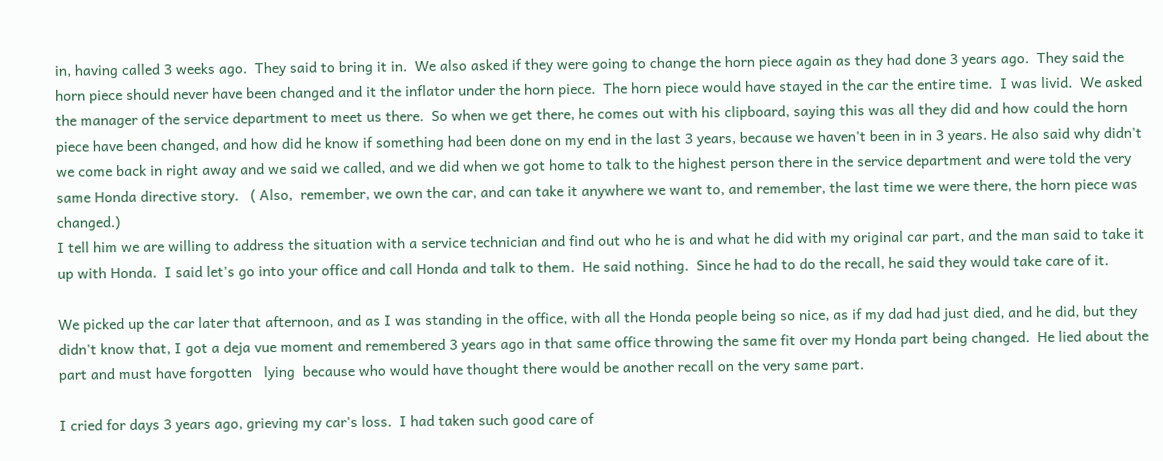in, having called 3 weeks ago.  They said to bring it in.  We also asked if they were going to change the horn piece again as they had done 3 years ago.  They said the horn piece should never have been changed and it the inflator under the horn piece.  The horn piece would have stayed in the car the entire time.  I was livid.  We asked the manager of the service department to meet us there.  So when we get there, he comes out with his clipboard, saying this was all they did and how could the horn piece have been changed, and how did he know if something had been done on my end in the last 3 years, because we haven't been in in 3 years. He also said why didn't we come back in right away and we said we called, and we did when we got home to talk to the highest person there in the service department and were told the very same Honda directive story.   ( Also,  remember, we own the car, and can take it anywhere we want to, and remember, the last time we were there, the horn piece was changed.)
I tell him we are willing to address the situation with a service technician and find out who he is and what he did with my original car part, and the man said to take it up with Honda.  I said let's go into your office and call Honda and talk to them.  He said nothing.  Since he had to do the recall, he said they would take care of it.

We picked up the car later that afternoon, and as I was standing in the office, with all the Honda people being so nice, as if my dad had just died, and he did, but they didn't know that, I got a deja vue moment and remembered 3 years ago in that same office throwing the same fit over my Honda part being changed.  He lied about the part and must have forgotten   lying  because who would have thought there would be another recall on the very same part.

I cried for days 3 years ago, grieving my car's loss.  I had taken such good care of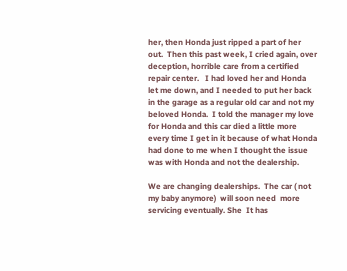her, then Honda just ripped a part of her out.  Then this past week, I cried again, over deception, horrible care from a certified repair center.   I had loved her and Honda let me down, and I needed to put her back in the garage as a regular old car and not my beloved Honda.  I told the manager my love for Honda and this car died a little more every time I get in it because of what Honda had done to me when I thought the issue was with Honda and not the dealership.

We are changing dealerships.  The car ( not my baby anymore)  will soon need  more servicing eventually. She  It has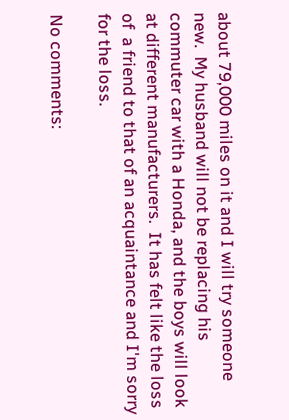about 79,000 miles on it and I will try someone new.  My husband will not be replacing his commuter car with a Honda, and the boys will look at different manufacturers.  It has felt like the loss of  a friend to that of an acquaintance and I'm sorry for the loss.

No comments: